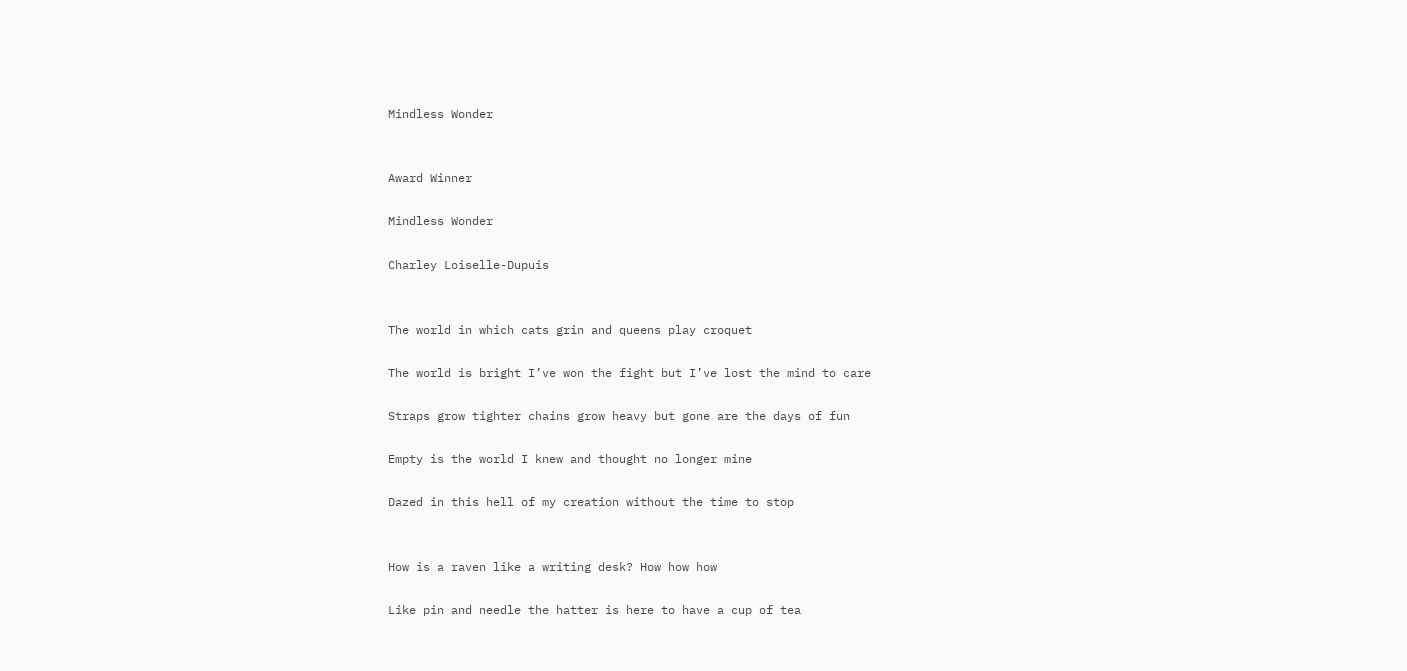Mindless Wonder


Award Winner

Mindless Wonder

Charley Loiselle-Dupuis


The world in which cats grin and queens play croquet

The world is bright I’ve won the fight but I’ve lost the mind to care

Straps grow tighter chains grow heavy but gone are the days of fun

Empty is the world I knew and thought no longer mine

Dazed in this hell of my creation without the time to stop


How is a raven like a writing desk? How how how

Like pin and needle the hatter is here to have a cup of tea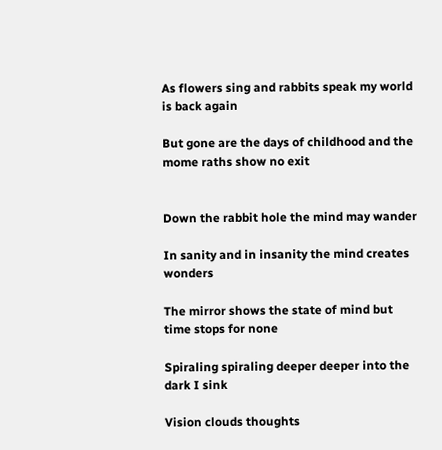As flowers sing and rabbits speak my world is back again

But gone are the days of childhood and the mome raths show no exit


Down the rabbit hole the mind may wander

In sanity and in insanity the mind creates wonders

The mirror shows the state of mind but time stops for none

Spiraling spiraling deeper deeper into the dark I sink

Vision clouds thoughts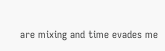are mixing and time evades me